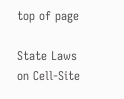top of page

State Laws on Cell-Site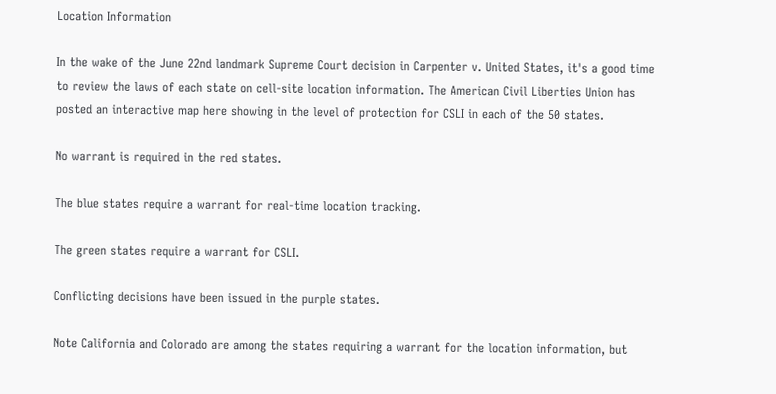Location Information

In the wake of the June 22nd landmark Supreme Court decision in Carpenter v. United States, it's a good time to review the laws of each state on cell-site location information. The American Civil Liberties Union has posted an interactive map here showing in the level of protection for CSLI in each of the 50 states.

No warrant is required in the red states.

The blue states require a warrant for real-time location tracking.

The green states require a warrant for CSLI.

Conflicting decisions have been issued in the purple states.

Note California and Colorado are among the states requiring a warrant for the location information, but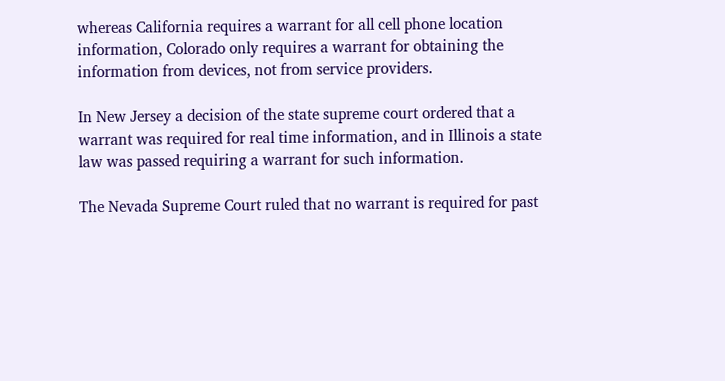whereas California requires a warrant for all cell phone location information, Colorado only requires a warrant for obtaining the information from devices, not from service providers.

In New Jersey a decision of the state supreme court ordered that a warrant was required for real time information, and in Illinois a state law was passed requiring a warrant for such information.

The Nevada Supreme Court ruled that no warrant is required for past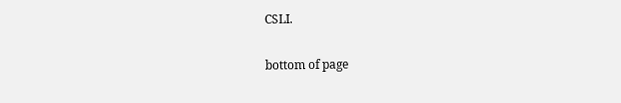CSLI.

bottom of page